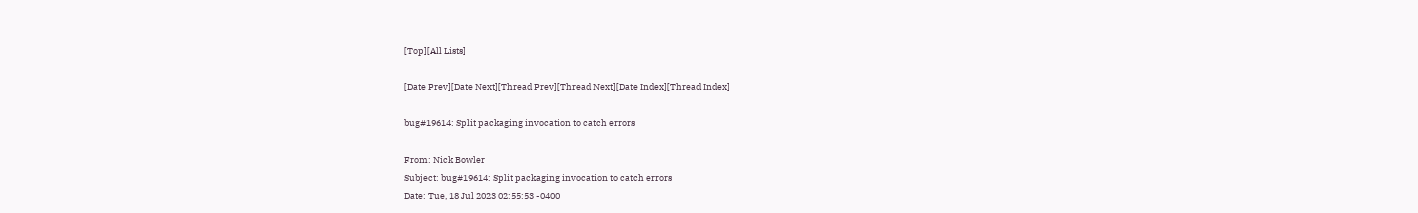[Top][All Lists]

[Date Prev][Date Next][Thread Prev][Thread Next][Date Index][Thread Index]

bug#19614: Split packaging invocation to catch errors

From: Nick Bowler
Subject: bug#19614: Split packaging invocation to catch errors
Date: Tue, 18 Jul 2023 02:55:53 -0400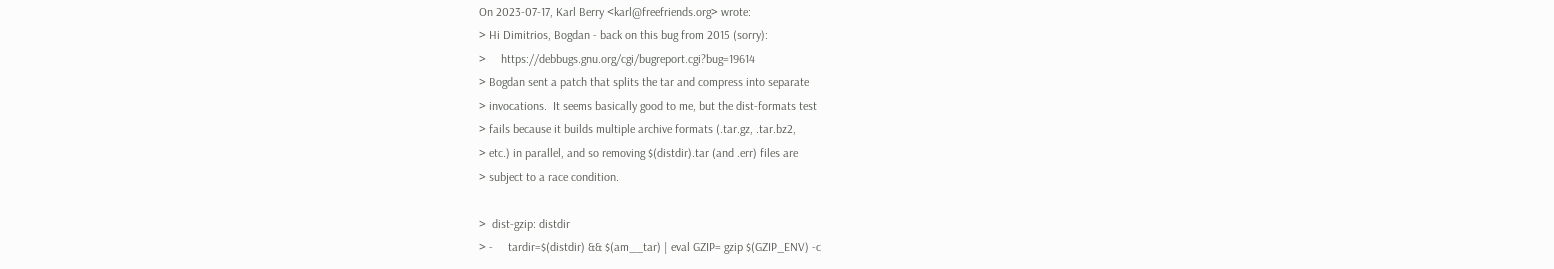On 2023-07-17, Karl Berry <karl@freefriends.org> wrote:
> Hi Dimitrios, Bogdan - back on this bug from 2015 (sorry):
>     https://debbugs.gnu.org/cgi/bugreport.cgi?bug=19614
> Bogdan sent a patch that splits the tar and compress into separate
> invocations.  It seems basically good to me, but the dist-formats test
> fails because it builds multiple archive formats (.tar.gz, .tar.bz2,
> etc.) in parallel, and so removing $(distdir).tar (and .err) files are
> subject to a race condition.

>  dist-gzip: distdir
> -     tardir=$(distdir) && $(am__tar) | eval GZIP= gzip $(GZIP_ENV) -c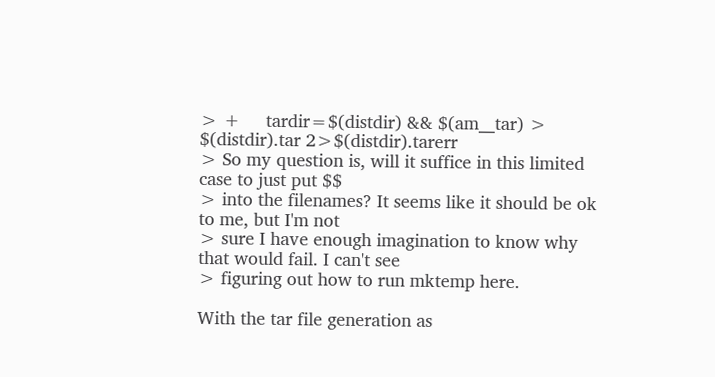> +     tardir=$(distdir) && $(am__tar) > $(distdir).tar 2>$(distdir).tarerr
> So my question is, will it suffice in this limited case to just put $$
> into the filenames? It seems like it should be ok to me, but I'm not
> sure I have enough imagination to know why that would fail. I can't see
> figuring out how to run mktemp here.

With the tar file generation as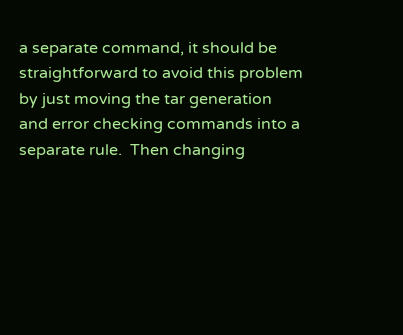a separate command, it should be
straightforward to avoid this problem by just moving the tar generation
and error checking commands into a separate rule.  Then changing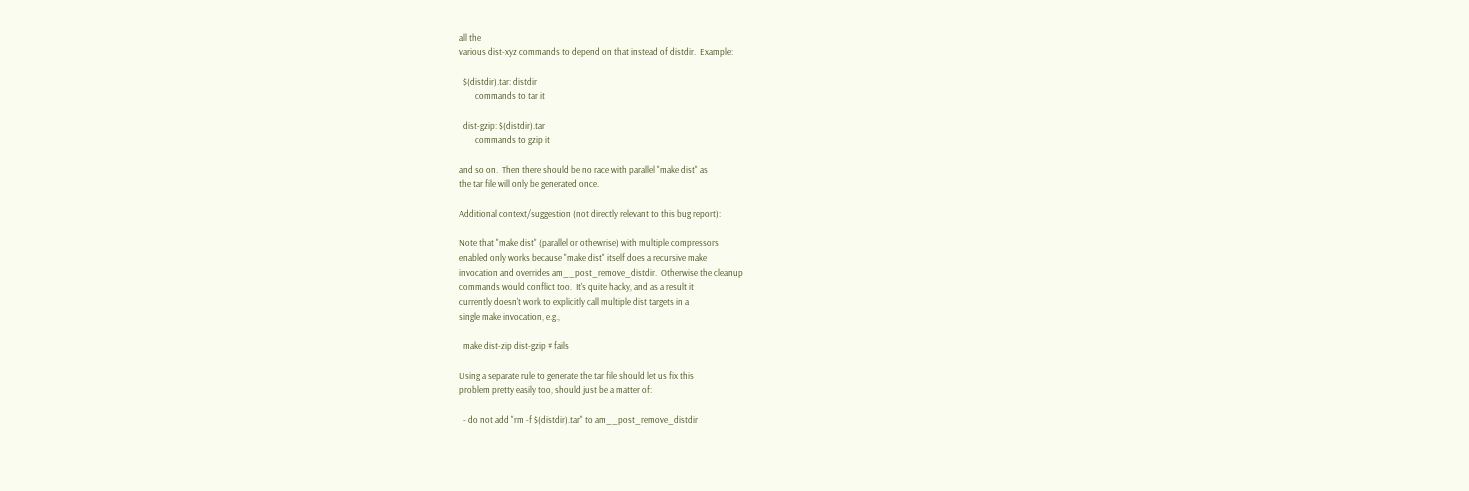all the
various dist-xyz commands to depend on that instead of distdir.  Example:

  $(distdir).tar: distdir
        commands to tar it

  dist-gzip: $(distdir).tar
        commands to gzip it

and so on.  Then there should be no race with parallel "make dist" as
the tar file will only be generated once.

Additional context/suggestion (not directly relevant to this bug report):

Note that "make dist" (parallel or othewrise) with multiple compressors
enabled only works because "make dist" itself does a recursive make
invocation and overrides am__post_remove_distdir.  Otherwise the cleanup
commands would conflict too.  It's quite hacky, and as a result it
currently doesn't work to explicitly call multiple dist targets in a
single make invocation, e.g.,

  make dist-zip dist-gzip # fails

Using a separate rule to generate the tar file should let us fix this
problem pretty easily too, should just be a matter of:

  - do not add "rm -f $(distdir).tar" to am__post_remove_distdir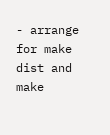- arrange for make dist and make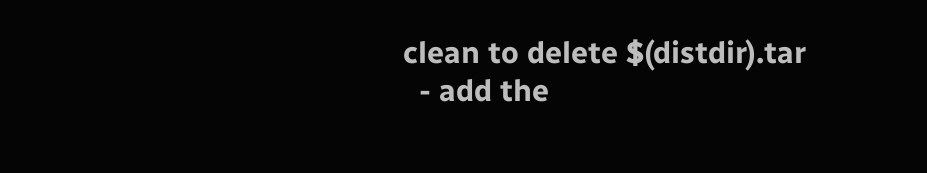clean to delete $(distdir).tar
  - add the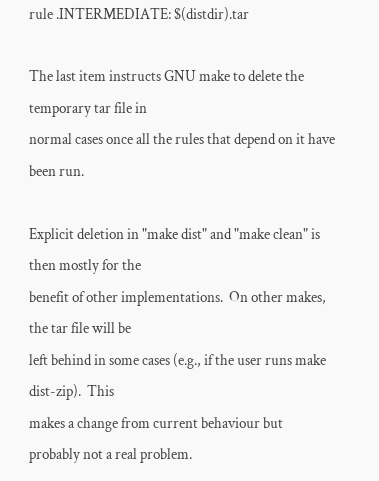rule .INTERMEDIATE: $(distdir).tar

The last item instructs GNU make to delete the temporary tar file in
normal cases once all the rules that depend on it have been run.

Explicit deletion in "make dist" and "make clean" is then mostly for the
benefit of other implementations.  On other makes, the tar file will be
left behind in some cases (e.g., if the user runs make dist-zip).  This
makes a change from current behaviour but probably not a real problem.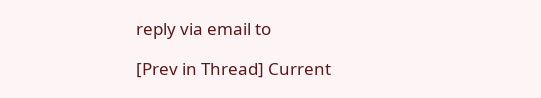reply via email to

[Prev in Thread] Current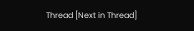Thread [Next in Thread]